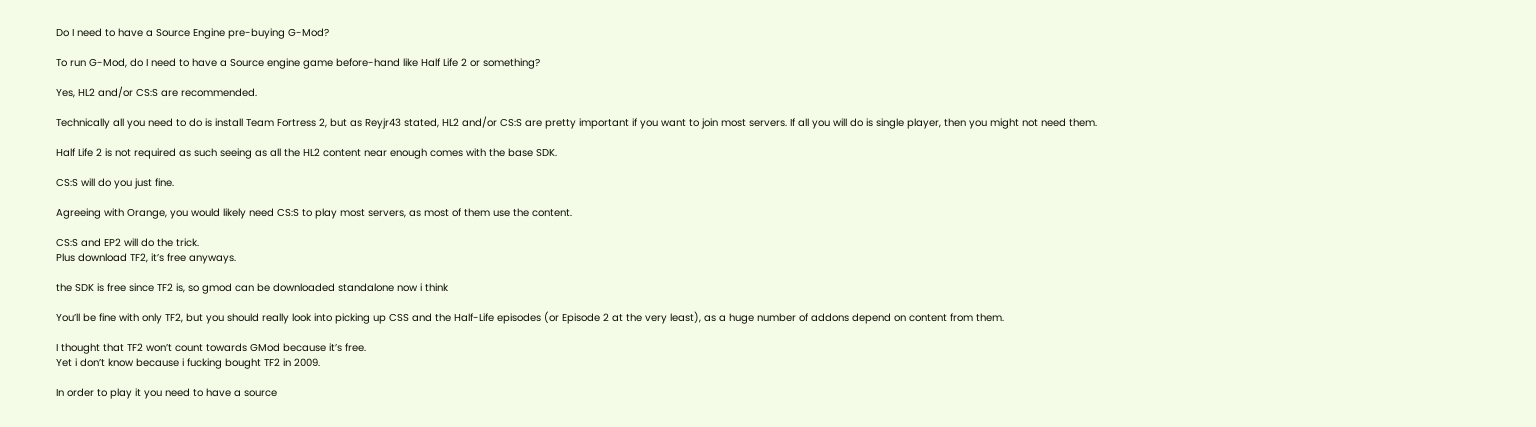Do I need to have a Source Engine pre-buying G-Mod?

To run G-Mod, do I need to have a Source engine game before-hand like Half Life 2 or something?

Yes, HL2 and/or CS:S are recommended.

Technically all you need to do is install Team Fortress 2, but as Reyjr43 stated, HL2 and/or CS:S are pretty important if you want to join most servers. If all you will do is single player, then you might not need them.

Half Life 2 is not required as such seeing as all the HL2 content near enough comes with the base SDK.

CS:S will do you just fine.

Agreeing with Orange, you would likely need CS:S to play most servers, as most of them use the content.

CS:S and EP2 will do the trick.
Plus download TF2, it’s free anyways.

the SDK is free since TF2 is, so gmod can be downloaded standalone now i think

You’ll be fine with only TF2, but you should really look into picking up CSS and the Half-Life episodes (or Episode 2 at the very least), as a huge number of addons depend on content from them.

I thought that TF2 won’t count towards GMod because it’s free.
Yet i don’t know because i fucking bought TF2 in 2009.

In order to play it you need to have a source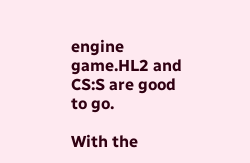engine game.HL2 and CS:S are good to go.

With the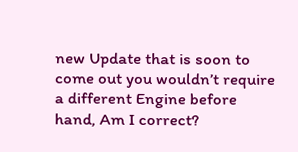new Update that is soon to come out you wouldn’t require a different Engine before hand, Am I correct?